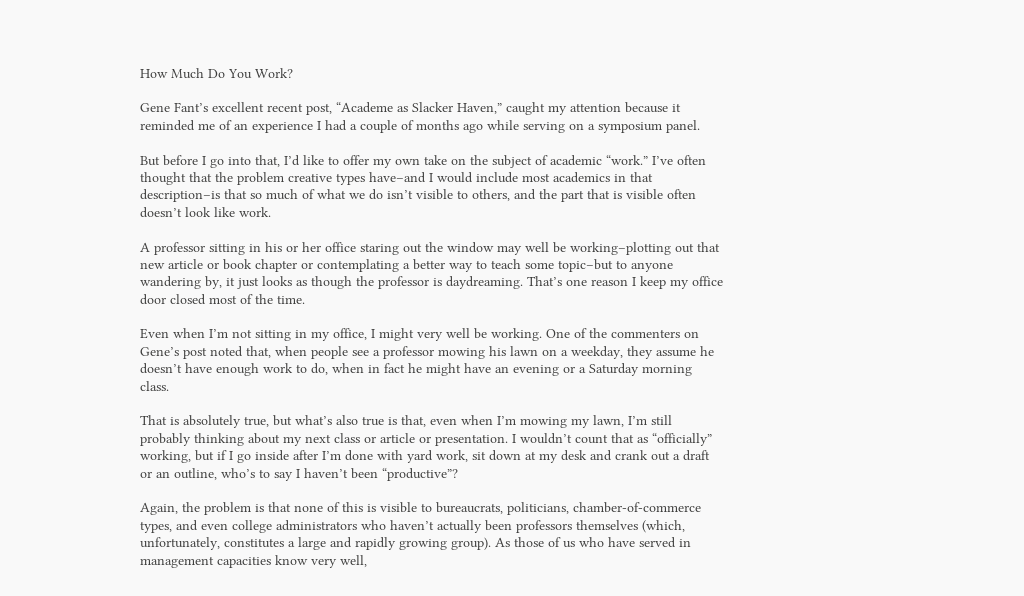How Much Do You Work?

Gene Fant’s excellent recent post, “Academe as Slacker Haven,” caught my attention because it reminded me of an experience I had a couple of months ago while serving on a symposium panel.

But before I go into that, I’d like to offer my own take on the subject of academic “work.” I’ve often thought that the problem creative types have–and I would include most academics in that description–is that so much of what we do isn’t visible to others, and the part that is visible often doesn’t look like work.

A professor sitting in his or her office staring out the window may well be working–plotting out that new article or book chapter or contemplating a better way to teach some topic–but to anyone wandering by, it just looks as though the professor is daydreaming. That’s one reason I keep my office door closed most of the time.

Even when I’m not sitting in my office, I might very well be working. One of the commenters on Gene’s post noted that, when people see a professor mowing his lawn on a weekday, they assume he doesn’t have enough work to do, when in fact he might have an evening or a Saturday morning class.

That is absolutely true, but what’s also true is that, even when I’m mowing my lawn, I’m still probably thinking about my next class or article or presentation. I wouldn’t count that as “officially” working, but if I go inside after I’m done with yard work, sit down at my desk and crank out a draft or an outline, who’s to say I haven’t been “productive”?

Again, the problem is that none of this is visible to bureaucrats, politicians, chamber-of-commerce types, and even college administrators who haven’t actually been professors themselves (which, unfortunately, constitutes a large and rapidly growing group). As those of us who have served in management capacities know very well,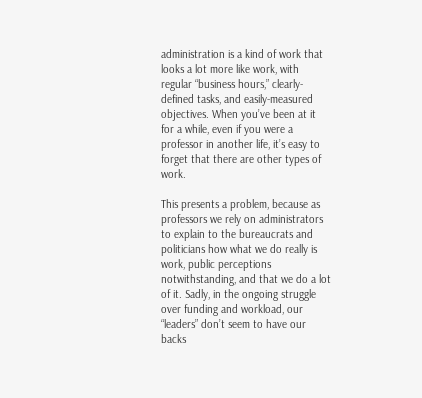administration is a kind of work that looks a lot more like work, with regular “business hours,” clearly-defined tasks, and easily-measured objectives. When you’ve been at it for a while, even if you were a professor in another life, it’s easy to forget that there are other types of work.

This presents a problem, because as professors we rely on administrators to explain to the bureaucrats and politicians how what we do really is work, public perceptions notwithstanding, and that we do a lot of it. Sadly, in the ongoing struggle over funding and workload, our “leaders” don’t seem to have our backs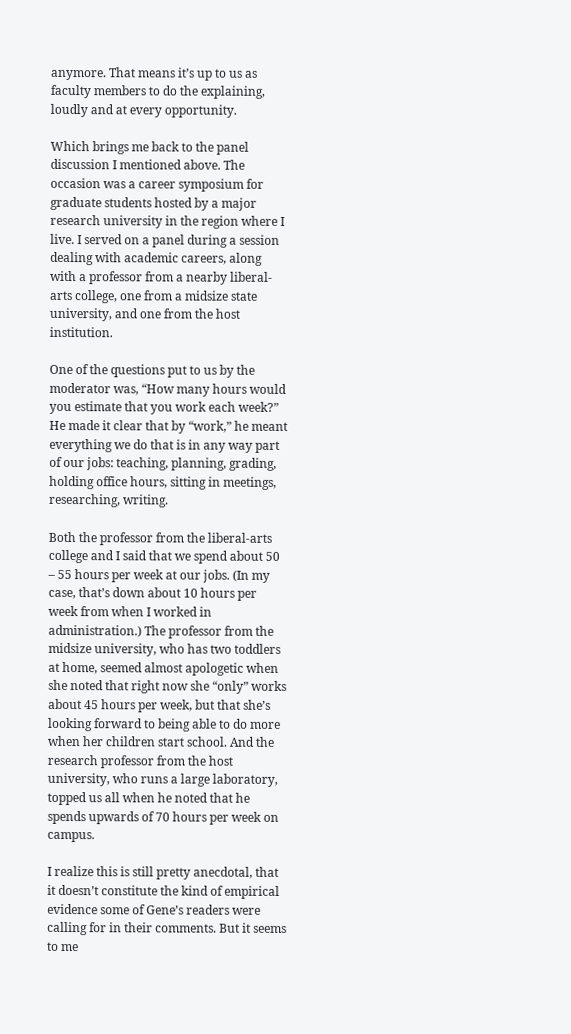anymore. That means it’s up to us as faculty members to do the explaining, loudly and at every opportunity.

Which brings me back to the panel discussion I mentioned above. The occasion was a career symposium for graduate students hosted by a major research university in the region where I live. I served on a panel during a session dealing with academic careers, along with a professor from a nearby liberal-arts college, one from a midsize state university, and one from the host institution.

One of the questions put to us by the moderator was, “How many hours would you estimate that you work each week?” He made it clear that by “work,” he meant everything we do that is in any way part of our jobs: teaching, planning, grading, holding office hours, sitting in meetings, researching, writing.

Both the professor from the liberal-arts college and I said that we spend about 50 – 55 hours per week at our jobs. (In my case, that’s down about 10 hours per week from when I worked in administration.) The professor from the midsize university, who has two toddlers at home, seemed almost apologetic when she noted that right now she “only” works about 45 hours per week, but that she’s looking forward to being able to do more when her children start school. And the research professor from the host university, who runs a large laboratory, topped us all when he noted that he spends upwards of 70 hours per week on campus.

I realize this is still pretty anecdotal, that it doesn’t constitute the kind of empirical evidence some of Gene’s readers were calling for in their comments. But it seems to me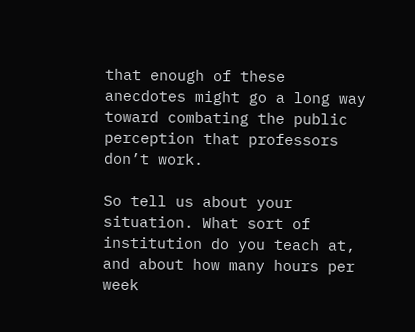that enough of these anecdotes might go a long way toward combating the public perception that professors don’t work.

So tell us about your situation. What sort of institution do you teach at, and about how many hours per week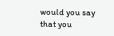would you say that you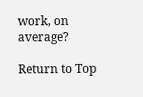work, on average?

Return to Top